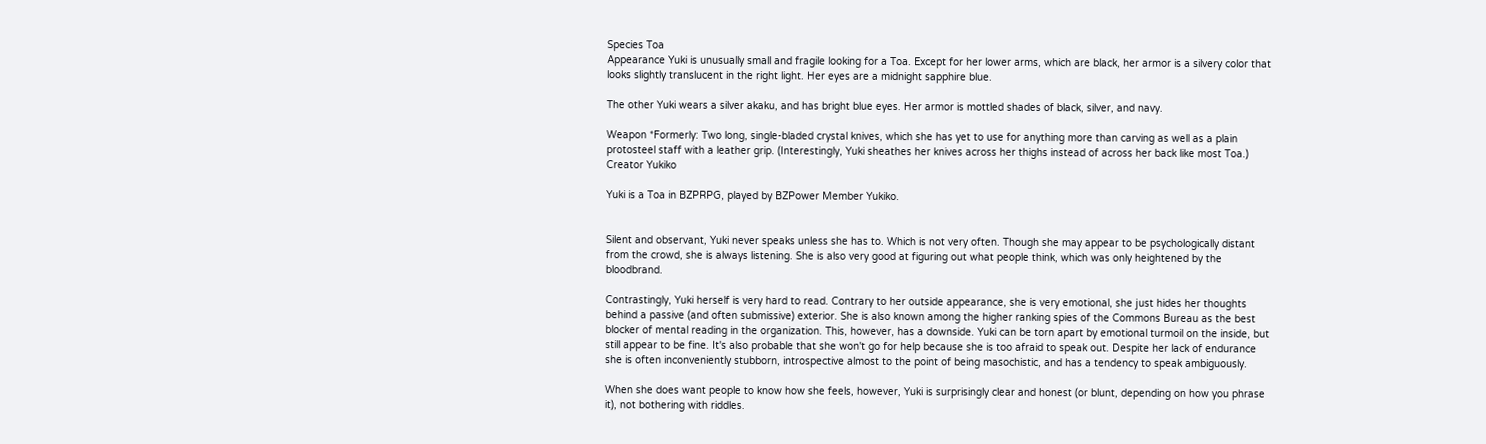Species Toa
Appearance Yuki is unusually small and fragile looking for a Toa. Except for her lower arms, which are black, her armor is a silvery color that looks slightly translucent in the right light. Her eyes are a midnight sapphire blue.

The other Yuki wears a silver akaku, and has bright blue eyes. Her armor is mottled shades of black, silver, and navy.

Weapon *Formerly: Two long, single-bladed crystal knives, which she has yet to use for anything more than carving as well as a plain protosteel staff with a leather grip. (Interestingly, Yuki sheathes her knives across her thighs instead of across her back like most Toa.)
Creator Yukiko

Yuki is a Toa in BZPRPG, played by BZPower Member Yukiko.


Silent and observant, Yuki never speaks unless she has to. Which is not very often. Though she may appear to be psychologically distant from the crowd, she is always listening. She is also very good at figuring out what people think, which was only heightened by the bloodbrand.

Contrastingly, Yuki herself is very hard to read. Contrary to her outside appearance, she is very emotional, she just hides her thoughts behind a passive (and often submissive) exterior. She is also known among the higher ranking spies of the Commons Bureau as the best blocker of mental reading in the organization. This, however, has a downside. Yuki can be torn apart by emotional turmoil on the inside, but still appear to be fine. It's also probable that she won't go for help because she is too afraid to speak out. Despite her lack of endurance she is often inconveniently stubborn, introspective almost to the point of being masochistic, and has a tendency to speak ambiguously.

When she does want people to know how she feels, however, Yuki is surprisingly clear and honest (or blunt, depending on how you phrase it), not bothering with riddles.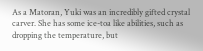As a Matoran, Yuki was an incredibly gifted crystal carver. She has some ice-toa like abilities, such as dropping the temperature, but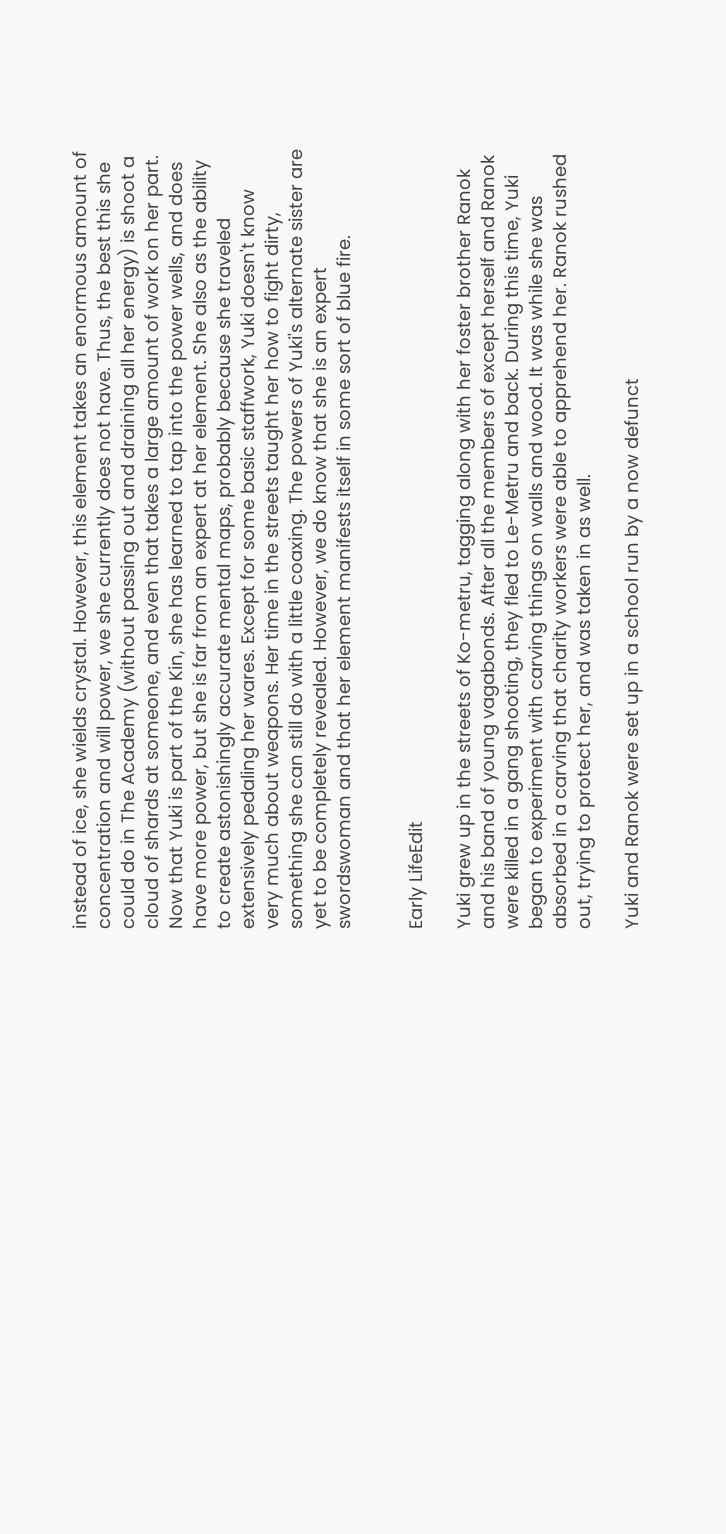instead of ice, she wields crystal. However, this element takes an enormous amount of concentration and will power, we she currently does not have. Thus, the best this she could do in The Academy (without passing out and draining all her energy) is shoot a cloud of shards at someone, and even that takes a large amount of work on her part. Now that Yuki is part of the Kin, she has learned to tap into the power wells, and does have more power, but she is far from an expert at her element. She also as the ability to create astonishingly accurate mental maps, probably because she traveled extensively pedaling her wares. Except for some basic staffwork, Yuki doesn't know very much about weapons. Her time in the streets taught her how to fight dirty, something she can still do with a little coaxing. The powers of Yuki's alternate sister are yet to be completely revealed. However, we do know that she is an expert swordswoman and that her element manifests itself in some sort of blue fire.


Early LifeEdit

Yuki grew up in the streets of Ko-metru, tagging along with her foster brother Ranok and his band of young vagabonds. After all the members of except herself and Ranok were killed in a gang shooting, they fled to Le-Metru and back. During this time, Yuki began to experiment with carving things on walls and wood. It was while she was absorbed in a carving that charity workers were able to apprehend her. Ranok rushed out, trying to protect her, and was taken in as well.

Yuki and Ranok were set up in a school run by a now defunct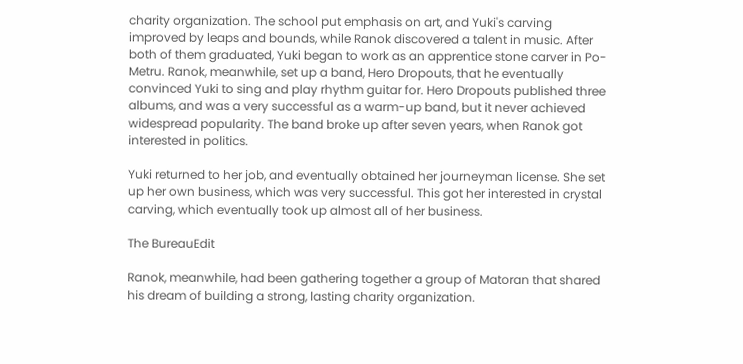charity organization. The school put emphasis on art, and Yuki's carving improved by leaps and bounds, while Ranok discovered a talent in music. After both of them graduated, Yuki began to work as an apprentice stone carver in Po-Metru. Ranok, meanwhile, set up a band, Hero Dropouts, that he eventually convinced Yuki to sing and play rhythm guitar for. Hero Dropouts published three albums, and was a very successful as a warm-up band, but it never achieved widespread popularity. The band broke up after seven years, when Ranok got interested in politics.

Yuki returned to her job, and eventually obtained her journeyman license. She set up her own business, which was very successful. This got her interested in crystal carving, which eventually took up almost all of her business.

The BureauEdit

Ranok, meanwhile, had been gathering together a group of Matoran that shared his dream of building a strong, lasting charity organization.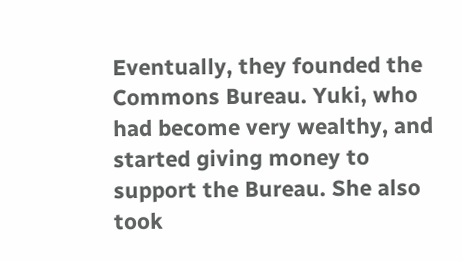Eventually, they founded the Commons Bureau. Yuki, who had become very wealthy, and started giving money to support the Bureau. She also took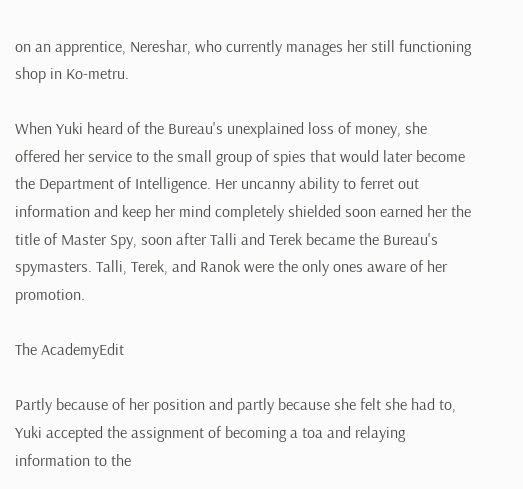on an apprentice, Nereshar, who currently manages her still functioning shop in Ko-metru.

When Yuki heard of the Bureau's unexplained loss of money, she offered her service to the small group of spies that would later become the Department of Intelligence. Her uncanny ability to ferret out information and keep her mind completely shielded soon earned her the title of Master Spy, soon after Talli and Terek became the Bureau's spymasters. Talli, Terek, and Ranok were the only ones aware of her promotion.

The AcademyEdit

Partly because of her position and partly because she felt she had to, Yuki accepted the assignment of becoming a toa and relaying information to the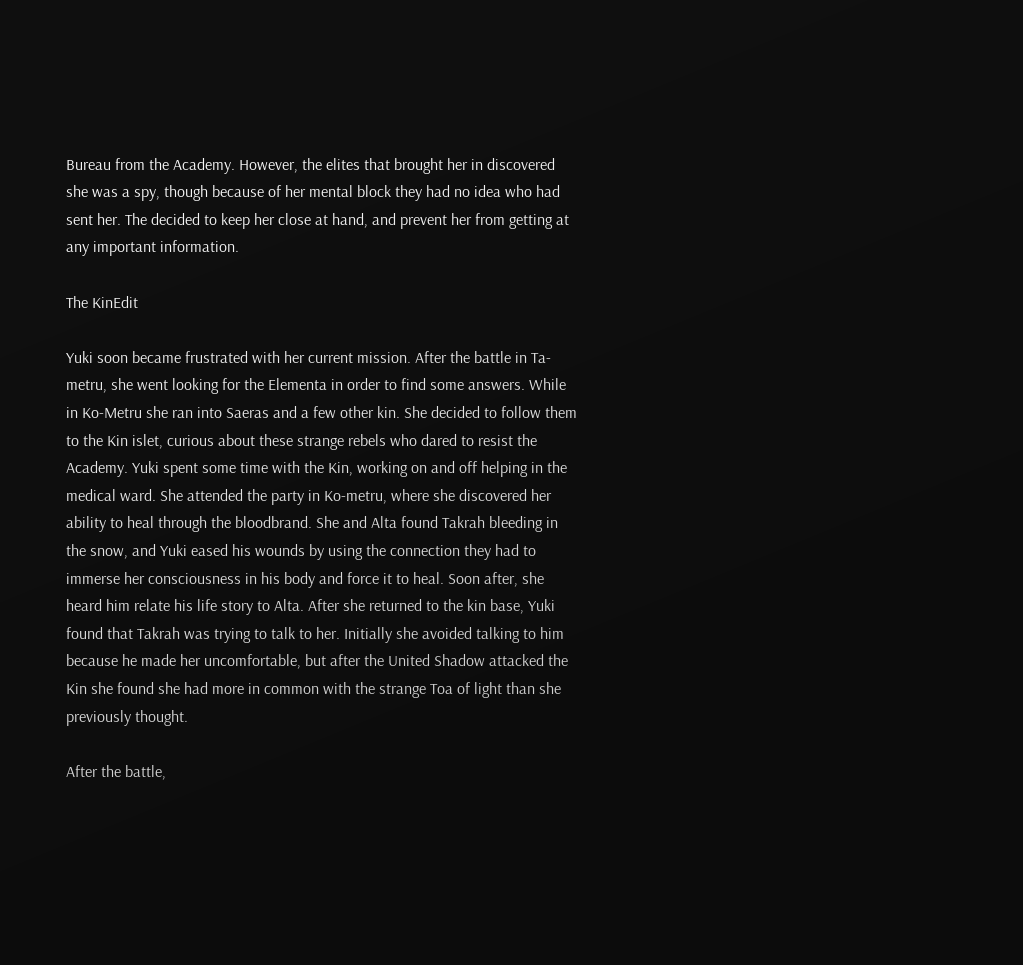Bureau from the Academy. However, the elites that brought her in discovered she was a spy, though because of her mental block they had no idea who had sent her. The decided to keep her close at hand, and prevent her from getting at any important information.

The KinEdit

Yuki soon became frustrated with her current mission. After the battle in Ta-metru, she went looking for the Elementa in order to find some answers. While in Ko-Metru she ran into Saeras and a few other kin. She decided to follow them to the Kin islet, curious about these strange rebels who dared to resist the Academy. Yuki spent some time with the Kin, working on and off helping in the medical ward. She attended the party in Ko-metru, where she discovered her ability to heal through the bloodbrand. She and Alta found Takrah bleeding in the snow, and Yuki eased his wounds by using the connection they had to immerse her consciousness in his body and force it to heal. Soon after, she heard him relate his life story to Alta. After she returned to the kin base, Yuki found that Takrah was trying to talk to her. Initially she avoided talking to him because he made her uncomfortable, but after the United Shadow attacked the Kin she found she had more in common with the strange Toa of light than she previously thought.

After the battle,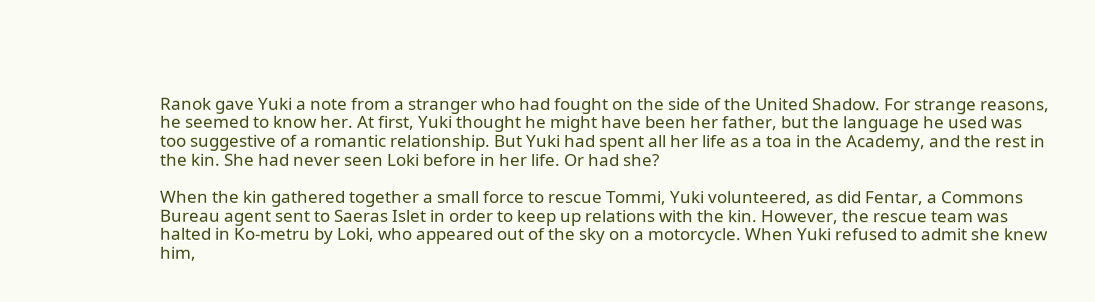Ranok gave Yuki a note from a stranger who had fought on the side of the United Shadow. For strange reasons, he seemed to know her. At first, Yuki thought he might have been her father, but the language he used was too suggestive of a romantic relationship. But Yuki had spent all her life as a toa in the Academy, and the rest in the kin. She had never seen Loki before in her life. Or had she?

When the kin gathered together a small force to rescue Tommi, Yuki volunteered, as did Fentar, a Commons Bureau agent sent to Saeras Islet in order to keep up relations with the kin. However, the rescue team was halted in Ko-metru by Loki, who appeared out of the sky on a motorcycle. When Yuki refused to admit she knew him,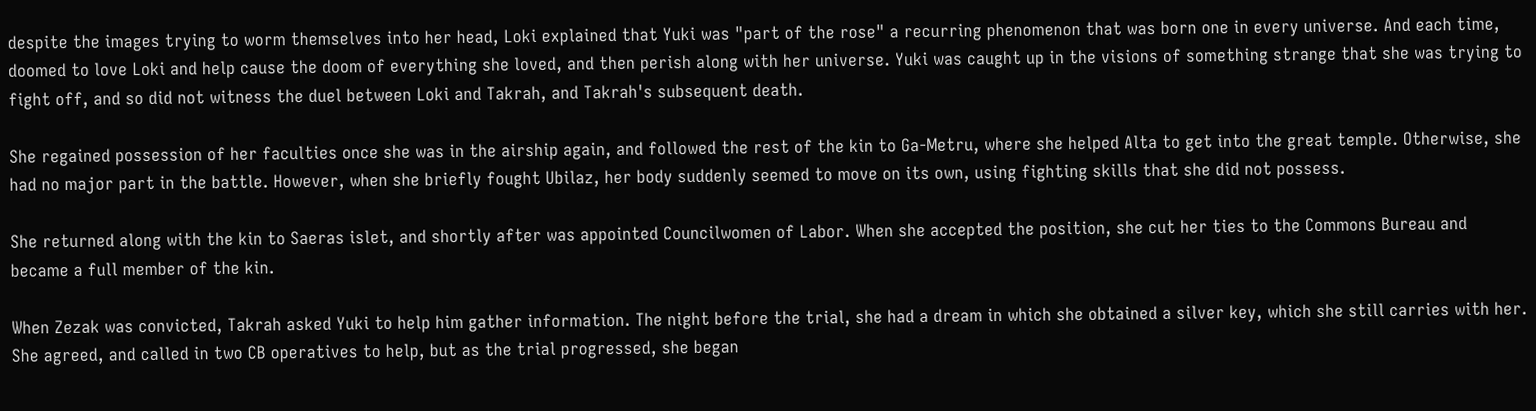despite the images trying to worm themselves into her head, Loki explained that Yuki was "part of the rose" a recurring phenomenon that was born one in every universe. And each time, doomed to love Loki and help cause the doom of everything she loved, and then perish along with her universe. Yuki was caught up in the visions of something strange that she was trying to fight off, and so did not witness the duel between Loki and Takrah, and Takrah's subsequent death.

She regained possession of her faculties once she was in the airship again, and followed the rest of the kin to Ga-Metru, where she helped Alta to get into the great temple. Otherwise, she had no major part in the battle. However, when she briefly fought Ubilaz, her body suddenly seemed to move on its own, using fighting skills that she did not possess.

She returned along with the kin to Saeras islet, and shortly after was appointed Councilwomen of Labor. When she accepted the position, she cut her ties to the Commons Bureau and became a full member of the kin.

When Zezak was convicted, Takrah asked Yuki to help him gather information. The night before the trial, she had a dream in which she obtained a silver key, which she still carries with her. She agreed, and called in two CB operatives to help, but as the trial progressed, she began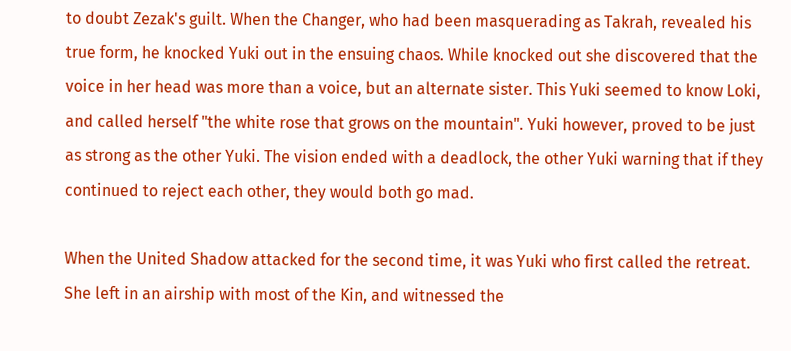to doubt Zezak's guilt. When the Changer, who had been masquerading as Takrah, revealed his true form, he knocked Yuki out in the ensuing chaos. While knocked out she discovered that the voice in her head was more than a voice, but an alternate sister. This Yuki seemed to know Loki, and called herself "the white rose that grows on the mountain". Yuki however, proved to be just as strong as the other Yuki. The vision ended with a deadlock, the other Yuki warning that if they continued to reject each other, they would both go mad.

When the United Shadow attacked for the second time, it was Yuki who first called the retreat. She left in an airship with most of the Kin, and witnessed the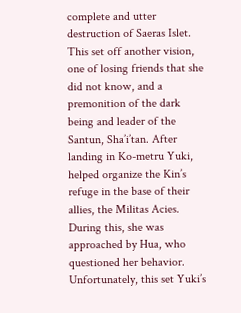complete and utter destruction of Saeras Islet. This set off another vision, one of losing friends that she did not know, and a premonition of the dark being and leader of the Santun, Sha’i’tan. After landing in Ko-metru Yuki, helped organize the Kin’s refuge in the base of their allies, the Militas Acies. During this, she was approached by Hua, who questioned her behavior. Unfortunately, this set Yuki’s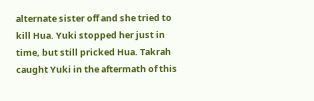alternate sister off and she tried to kill Hua. Yuki stopped her just in time, but still pricked Hua. Takrah caught Yuki in the aftermath of this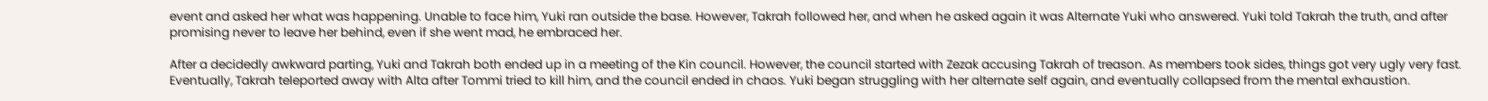event and asked her what was happening. Unable to face him, Yuki ran outside the base. However, Takrah followed her, and when he asked again it was Alternate Yuki who answered. Yuki told Takrah the truth, and after promising never to leave her behind, even if she went mad, he embraced her.

After a decidedly awkward parting, Yuki and Takrah both ended up in a meeting of the Kin council. However, the council started with Zezak accusing Takrah of treason. As members took sides, things got very ugly very fast. Eventually, Takrah teleported away with Alta after Tommi tried to kill him, and the council ended in chaos. Yuki began struggling with her alternate self again, and eventually collapsed from the mental exhaustion.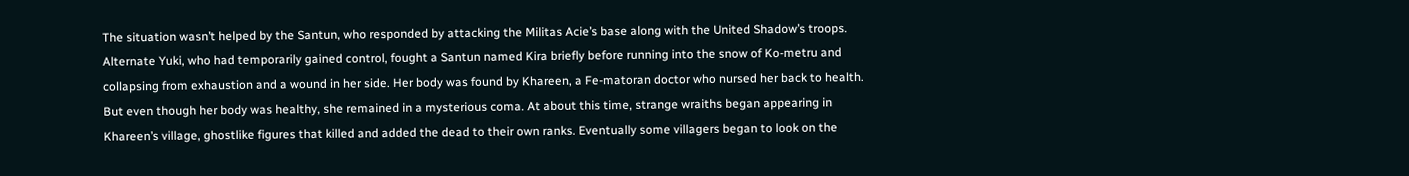The situation wasn’t helped by the Santun, who responded by attacking the Militas Acie’s base along with the United Shadow’s troops. Alternate Yuki, who had temporarily gained control, fought a Santun named Kira briefly before running into the snow of Ko-metru and collapsing from exhaustion and a wound in her side. Her body was found by Khareen, a Fe-matoran doctor who nursed her back to health. But even though her body was healthy, she remained in a mysterious coma. At about this time, strange wraiths began appearing in Khareen’s village, ghostlike figures that killed and added the dead to their own ranks. Eventually some villagers began to look on the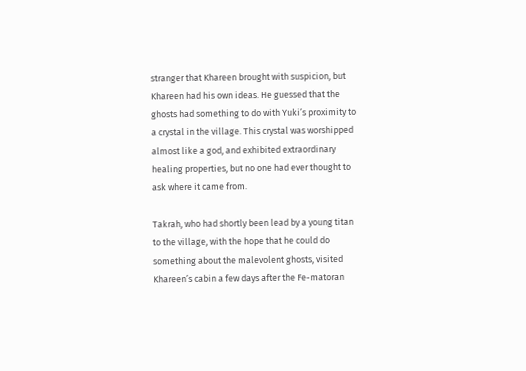stranger that Khareen brought with suspicion, but Khareen had his own ideas. He guessed that the ghosts had something to do with Yuki’s proximity to a crystal in the village. This crystal was worshipped almost like a god, and exhibited extraordinary healing properties, but no one had ever thought to ask where it came from.

Takrah, who had shortly been lead by a young titan to the village, with the hope that he could do something about the malevolent ghosts, visited Khareen’s cabin a few days after the Fe-matoran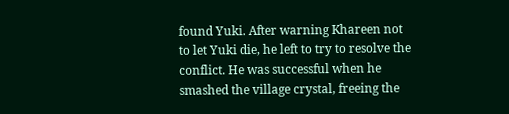found Yuki. After warning Khareen not to let Yuki die, he left to try to resolve the conflict. He was successful when he smashed the village crystal, freeing the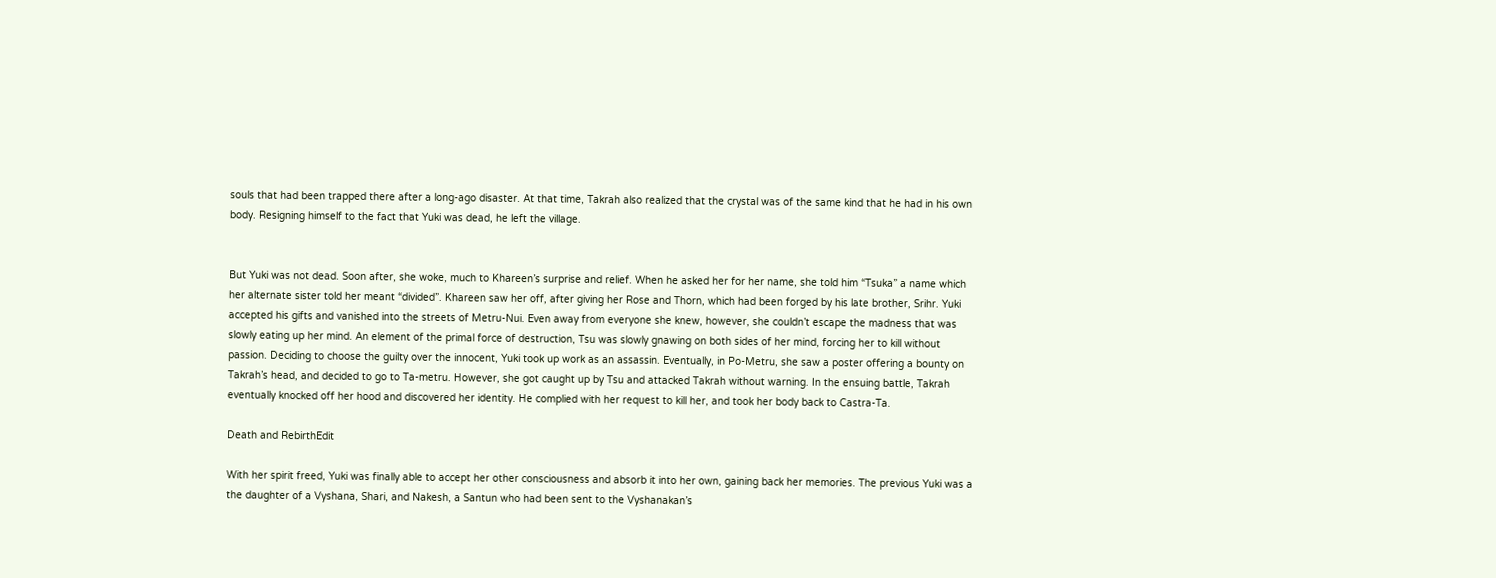souls that had been trapped there after a long-ago disaster. At that time, Takrah also realized that the crystal was of the same kind that he had in his own body. Resigning himself to the fact that Yuki was dead, he left the village.


But Yuki was not dead. Soon after, she woke, much to Khareen’s surprise and relief. When he asked her for her name, she told him “Tsuka” a name which her alternate sister told her meant “divided”. Khareen saw her off, after giving her Rose and Thorn, which had been forged by his late brother, Srihr. Yuki accepted his gifts and vanished into the streets of Metru-Nui. Even away from everyone she knew, however, she couldn’t escape the madness that was slowly eating up her mind. An element of the primal force of destruction, Tsu was slowly gnawing on both sides of her mind, forcing her to kill without passion. Deciding to choose the guilty over the innocent, Yuki took up work as an assassin. Eventually, in Po-Metru, she saw a poster offering a bounty on Takrah’s head, and decided to go to Ta-metru. However, she got caught up by Tsu and attacked Takrah without warning. In the ensuing battle, Takrah eventually knocked off her hood and discovered her identity. He complied with her request to kill her, and took her body back to Castra-Ta.

Death and RebirthEdit

With her spirit freed, Yuki was finally able to accept her other consciousness and absorb it into her own, gaining back her memories. The previous Yuki was a the daughter of a Vyshana, Shari, and Nakesh, a Santun who had been sent to the Vyshanakan’s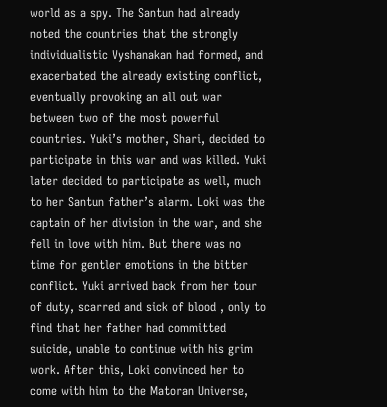world as a spy. The Santun had already noted the countries that the strongly individualistic Vyshanakan had formed, and exacerbated the already existing conflict, eventually provoking an all out war between two of the most powerful countries. Yuki’s mother, Shari, decided to participate in this war and was killed. Yuki later decided to participate as well, much to her Santun father’s alarm. Loki was the captain of her division in the war, and she fell in love with him. But there was no time for gentler emotions in the bitter conflict. Yuki arrived back from her tour of duty, scarred and sick of blood , only to find that her father had committed suicide, unable to continue with his grim work. After this, Loki convinced her to come with him to the Matoran Universe,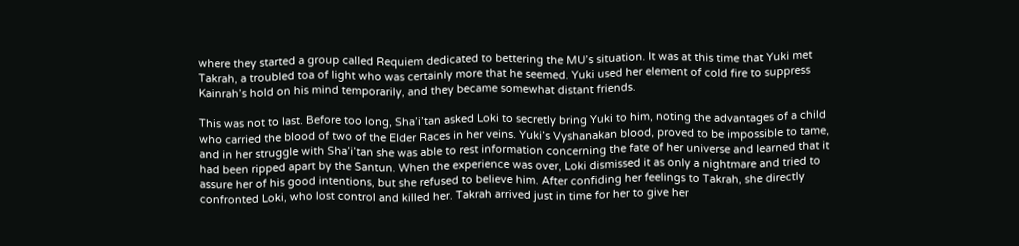where they started a group called Requiem dedicated to bettering the MU’s situation. It was at this time that Yuki met Takrah, a troubled toa of light who was certainly more that he seemed. Yuki used her element of cold fire to suppress Kainrah’s hold on his mind temporarily, and they became somewhat distant friends.

This was not to last. Before too long, Sha’i’tan asked Loki to secretly bring Yuki to him, noting the advantages of a child who carried the blood of two of the Elder Races in her veins. Yuki’s Vyshanakan blood, proved to be impossible to tame, and in her struggle with Sha’i’tan she was able to rest information concerning the fate of her universe and learned that it had been ripped apart by the Santun. When the experience was over, Loki dismissed it as only a nightmare and tried to assure her of his good intentions, but she refused to believe him. After confiding her feelings to Takrah, she directly confronted Loki, who lost control and killed her. Takrah arrived just in time for her to give her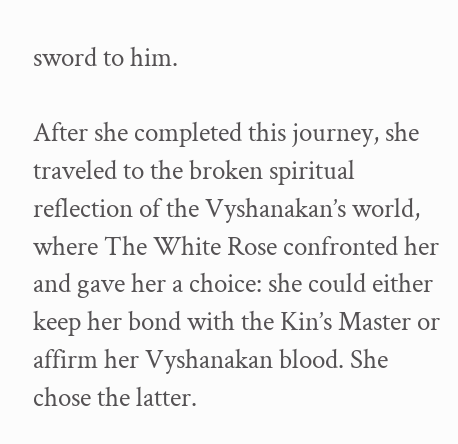sword to him.

After she completed this journey, she traveled to the broken spiritual reflection of the Vyshanakan’s world, where The White Rose confronted her and gave her a choice: she could either keep her bond with the Kin’s Master or affirm her Vyshanakan blood. She chose the latter.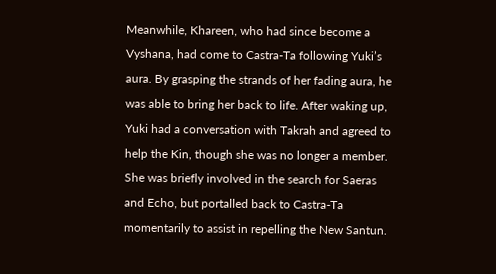Meanwhile, Khareen, who had since become a Vyshana, had come to Castra-Ta following Yuki’s aura. By grasping the strands of her fading aura, he was able to bring her back to life. After waking up, Yuki had a conversation with Takrah and agreed to help the Kin, though she was no longer a member. She was briefly involved in the search for Saeras and Echo, but portalled back to Castra-Ta momentarily to assist in repelling the New Santun.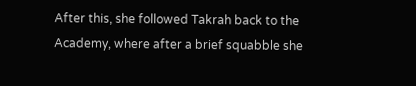After this, she followed Takrah back to the Academy, where after a brief squabble she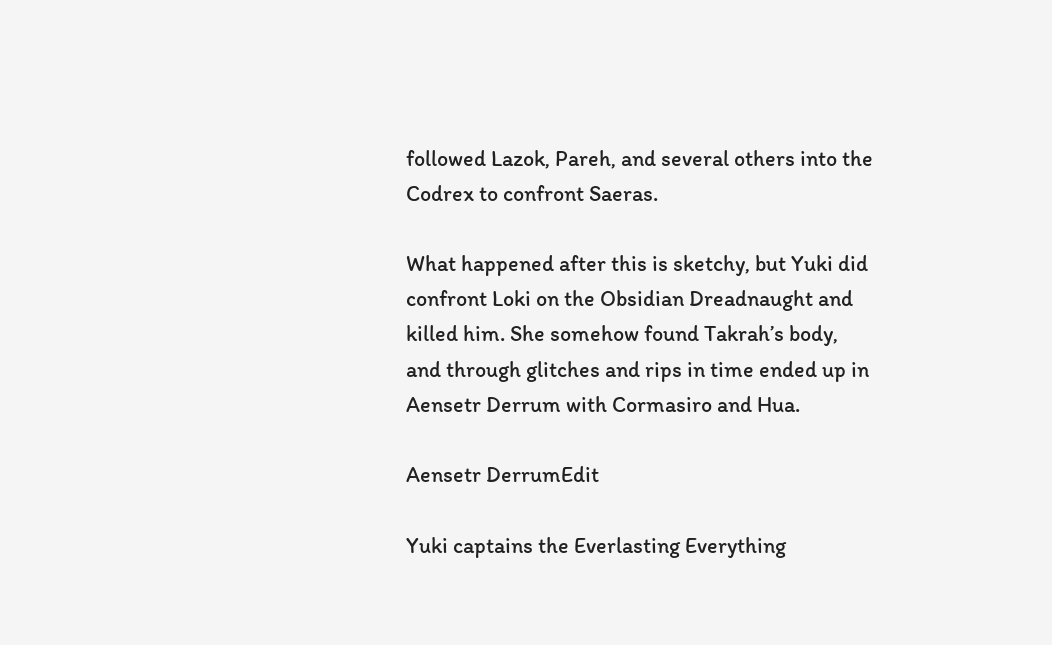followed Lazok, Pareh, and several others into the Codrex to confront Saeras.

What happened after this is sketchy, but Yuki did confront Loki on the Obsidian Dreadnaught and killed him. She somehow found Takrah’s body, and through glitches and rips in time ended up in Aensetr Derrum with Cormasiro and Hua.

Aensetr DerrumEdit

Yuki captains the Everlasting Everything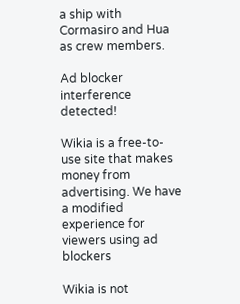a ship with Cormasiro and Hua as crew members.

Ad blocker interference detected!

Wikia is a free-to-use site that makes money from advertising. We have a modified experience for viewers using ad blockers

Wikia is not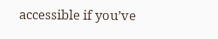accessible if you’ve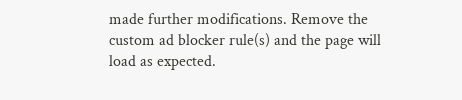made further modifications. Remove the custom ad blocker rule(s) and the page will load as expected.